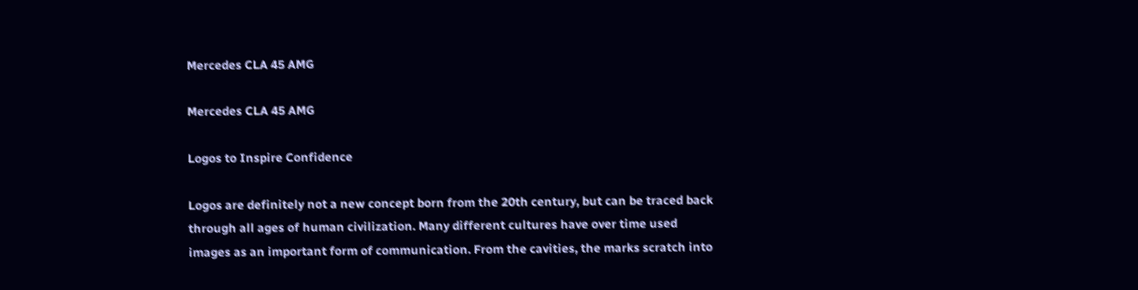Mercedes CLA 45 AMG

Mercedes CLA 45 AMG

Logos to Inspire Confidence

Logos are definitely not a new concept born from the 20th century, but can be traced back through all ages of human civilization. Many different cultures have over time used images as an important form of communication. From the cavities, the marks scratch into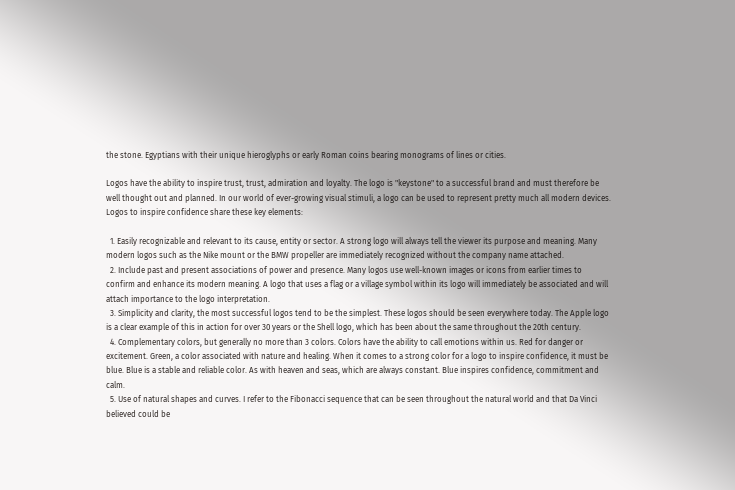the stone. Egyptians with their unique hieroglyphs or early Roman coins bearing monograms of lines or cities.

Logos have the ability to inspire trust, trust, admiration and loyalty. The logo is "keystone" to a successful brand and must therefore be well thought out and planned. In our world of ever-growing visual stimuli, a logo can be used to represent pretty much all modern devices. Logos to inspire confidence share these key elements:

  1. Easily recognizable and relevant to its cause, entity or sector. A strong logo will always tell the viewer its purpose and meaning. Many modern logos such as the Nike mount or the BMW propeller are immediately recognized without the company name attached.
  2. Include past and present associations of power and presence. Many logos use well-known images or icons from earlier times to confirm and enhance its modern meaning. A logo that uses a flag or a village symbol within its logo will immediately be associated and will attach importance to the logo interpretation.
  3. Simplicity and clarity, the most successful logos tend to be the simplest. These logos should be seen everywhere today. The Apple logo is a clear example of this in action for over 30 years or the Shell logo, which has been about the same throughout the 20th century.
  4. Complementary colors, but generally no more than 3 colors. Colors have the ability to call emotions within us. Red for danger or excitement. Green, a color associated with nature and healing. When it comes to a strong color for a logo to inspire confidence, it must be blue. Blue is a stable and reliable color. As with heaven and seas, which are always constant. Blue inspires confidence, commitment and calm.
  5. Use of natural shapes and curves. I refer to the Fibonacci sequence that can be seen throughout the natural world and that Da Vinci believed could be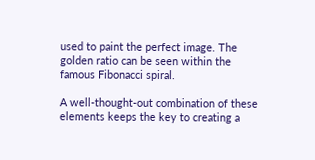used to paint the perfect image. The golden ratio can be seen within the famous Fibonacci spiral.

A well-thought-out combination of these elements keeps the key to creating a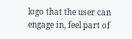logo that the user can engage in, feel part of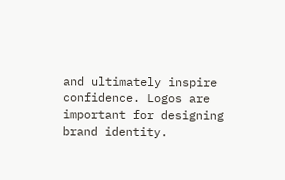and ultimately inspire confidence. Logos are important for designing brand identity.